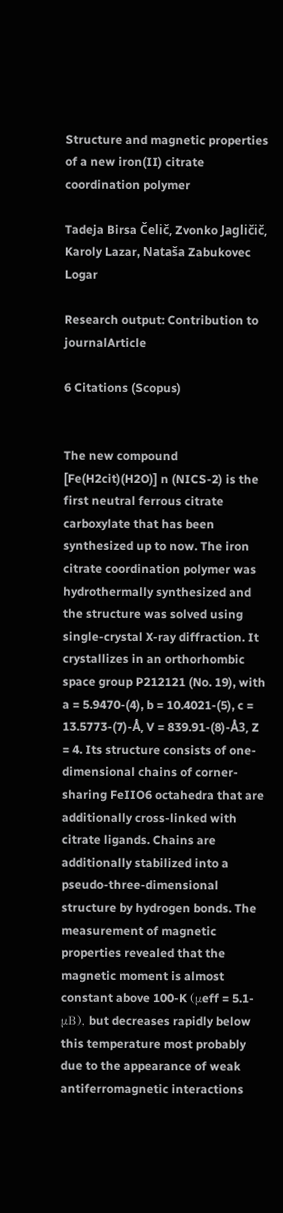Structure and magnetic properties of a new iron(II) citrate coordination polymer

Tadeja Birsa Čelič, Zvonko Jagličič, Karoly Lazar, Nataša Zabukovec Logar

Research output: Contribution to journalArticle

6 Citations (Scopus)


The new compound [Fe(H2cit)(H2O)] n (NICS-2) is the first neutral ferrous citrate carboxylate that has been synthesized up to now. The iron citrate coordination polymer was hydrothermally synthesized and the structure was solved using single-crystal X-ray diffraction. It crystallizes in an orthorhombic space group P212121 (No. 19), with a = 5.9470-(4), b = 10.4021-(5), c = 13.5773-(7)-Å, V = 839.91-(8)-Å3, Z = 4. Its structure consists of one-dimensional chains of corner-sharing FeIIO6 octahedra that are additionally cross-linked with citrate ligands. Chains are additionally stabilized into a pseudo-three-dimensional structure by hydrogen bonds. The measurement of magnetic properties revealed that the magnetic moment is almost constant above 100-K (μeff = 5.1-μB), but decreases rapidly below this temperature most probably due to the appearance of weak antiferromagnetic interactions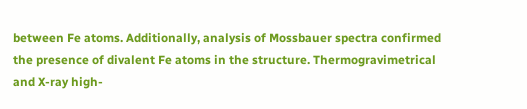between Fe atoms. Additionally, analysis of Mossbauer spectra confirmed the presence of divalent Fe atoms in the structure. Thermogravimetrical and X-ray high-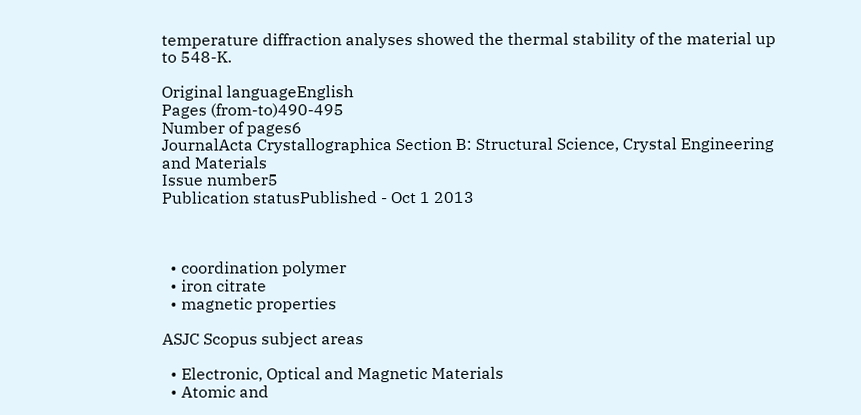temperature diffraction analyses showed the thermal stability of the material up to 548-K.

Original languageEnglish
Pages (from-to)490-495
Number of pages6
JournalActa Crystallographica Section B: Structural Science, Crystal Engineering and Materials
Issue number5
Publication statusPublished - Oct 1 2013



  • coordination polymer
  • iron citrate
  • magnetic properties

ASJC Scopus subject areas

  • Electronic, Optical and Magnetic Materials
  • Atomic and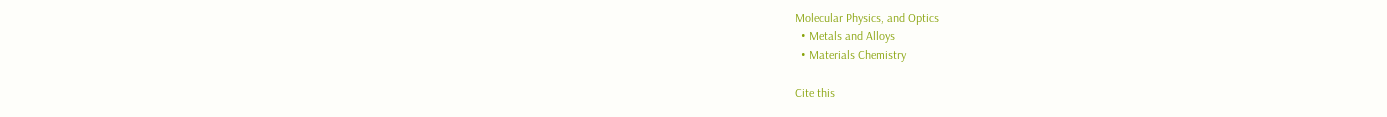Molecular Physics, and Optics
  • Metals and Alloys
  • Materials Chemistry

Cite this